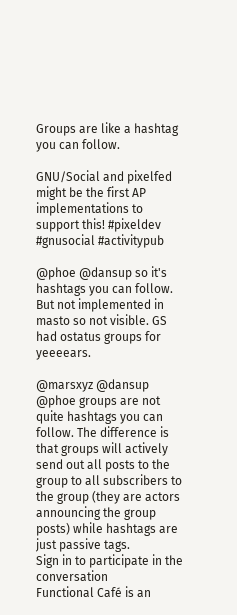Groups are like a hashtag you can follow.

GNU/Social and pixelfed might be the first AP implementations to support this! #pixeldev #gnusocial #activitypub

@phoe @dansup so it's hashtags you can follow. But not implemented in masto so not visible. GS had ostatus groups for yeeeears.

@marsxyz @dansup @phoe groups are not quite hashtags you can follow. The difference is that groups will actively send out all posts to the group to all subscribers to the group (they are actors announcing the group posts) while hashtags are just passive tags.
Sign in to participate in the conversation
Functional Café is an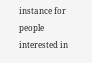instance for people interested in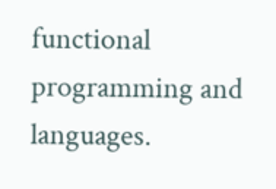functional programming and languages.